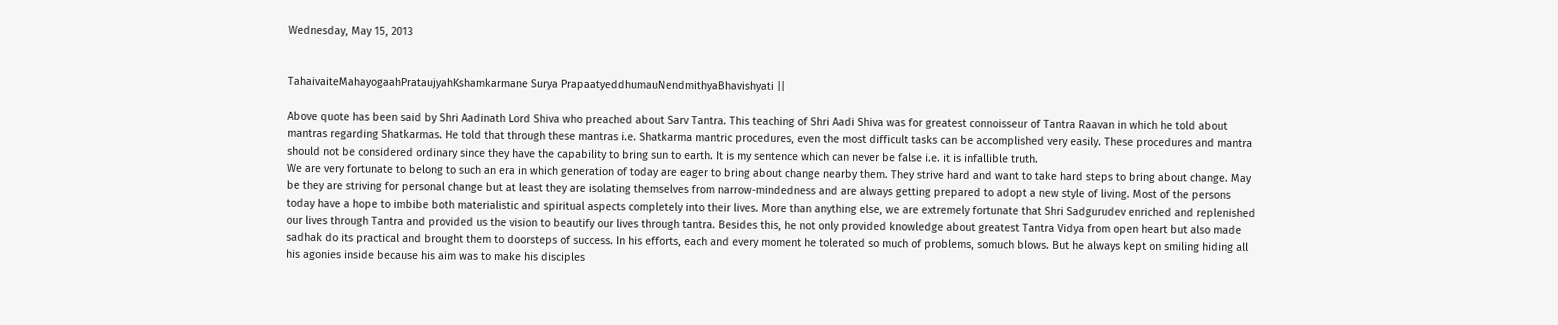Wednesday, May 15, 2013


TahaivaiteMahayogaahPrataujyahKshamkarmane Surya PrapaatyeddhumauNendmithyaBhavishyati ||

Above quote has been said by Shri Aadinath Lord Shiva who preached about Sarv Tantra. This teaching of Shri Aadi Shiva was for greatest connoisseur of Tantra Raavan in which he told about mantras regarding Shatkarmas. He told that through these mantras i.e. Shatkarma mantric procedures, even the most difficult tasks can be accomplished very easily. These procedures and mantra should not be considered ordinary since they have the capability to bring sun to earth. It is my sentence which can never be false i.e. it is infallible truth.
We are very fortunate to belong to such an era in which generation of today are eager to bring about change nearby them. They strive hard and want to take hard steps to bring about change. May be they are striving for personal change but at least they are isolating themselves from narrow-mindedness and are always getting prepared to adopt a new style of living. Most of the persons today have a hope to imbibe both materialistic and spiritual aspects completely into their lives. More than anything else, we are extremely fortunate that Shri Sadgurudev enriched and replenished our lives through Tantra and provided us the vision to beautify our lives through tantra. Besides this, he not only provided knowledge about greatest Tantra Vidya from open heart but also made sadhak do its practical and brought them to doorsteps of success. In his efforts, each and every moment he tolerated so much of problems, somuch blows. But he always kept on smiling hiding all his agonies inside because his aim was to make his disciples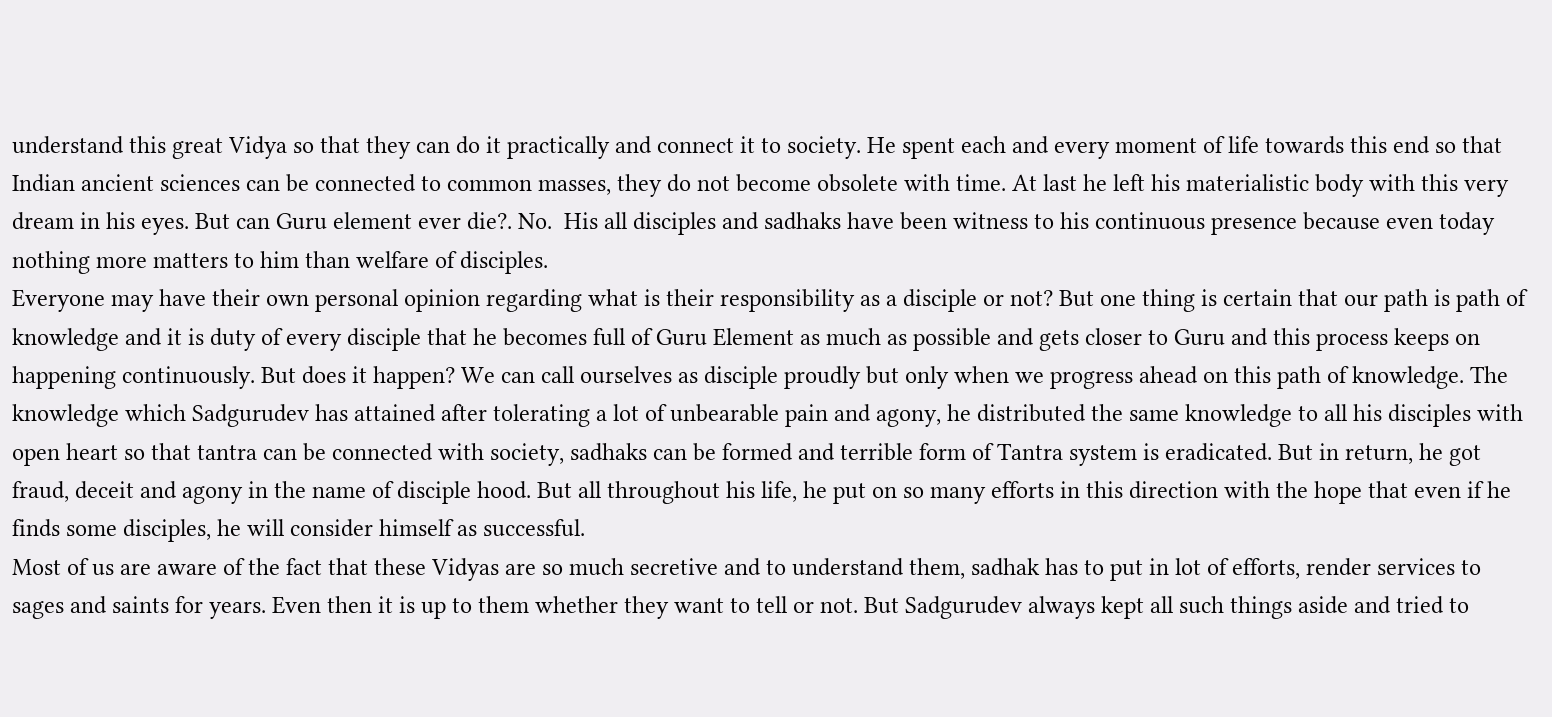understand this great Vidya so that they can do it practically and connect it to society. He spent each and every moment of life towards this end so that Indian ancient sciences can be connected to common masses, they do not become obsolete with time. At last he left his materialistic body with this very dream in his eyes. But can Guru element ever die?. No.  His all disciples and sadhaks have been witness to his continuous presence because even today nothing more matters to him than welfare of disciples.
Everyone may have their own personal opinion regarding what is their responsibility as a disciple or not? But one thing is certain that our path is path of knowledge and it is duty of every disciple that he becomes full of Guru Element as much as possible and gets closer to Guru and this process keeps on happening continuously. But does it happen? We can call ourselves as disciple proudly but only when we progress ahead on this path of knowledge. The knowledge which Sadgurudev has attained after tolerating a lot of unbearable pain and agony, he distributed the same knowledge to all his disciples with open heart so that tantra can be connected with society, sadhaks can be formed and terrible form of Tantra system is eradicated. But in return, he got fraud, deceit and agony in the name of disciple hood. But all throughout his life, he put on so many efforts in this direction with the hope that even if he finds some disciples, he will consider himself as successful.
Most of us are aware of the fact that these Vidyas are so much secretive and to understand them, sadhak has to put in lot of efforts, render services to sages and saints for years. Even then it is up to them whether they want to tell or not. But Sadgurudev always kept all such things aside and tried to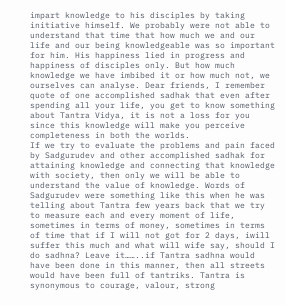impart knowledge to his disciples by taking initiative himself. We probably were not able to understand that time that how much we and our life and our being knowledgeable was so important for him. His happiness lied in progress and happiness of disciples only. But how much knowledge we have imbibed it or how much not, we ourselves can analyse. Dear friends, I remember quote of one accomplished sadhak that even after spending all your life, you get to know something about Tantra Vidya, it is not a loss for you since this knowledge will make you perceive completeness in both the worlds.
If we try to evaluate the problems and pain faced by Sadgurudev and other accomplished sadhak for attaining knowledge and connecting that knowledge with society, then only we will be able to understand the value of knowledge. Words of Sadgurudev were something like this when he was telling about Tantra few years back that we try to measure each and every moment of life, sometimes in terms of money, sometimes in terms of time that if I will not got for 2 days, iwill suffer this much and what will wife say, should I do sadhna? Leave it……..if Tantra sadhna would have been done in this manner, then all streets would have been full of tantriks. Tantra is synonymous to courage, valour, strong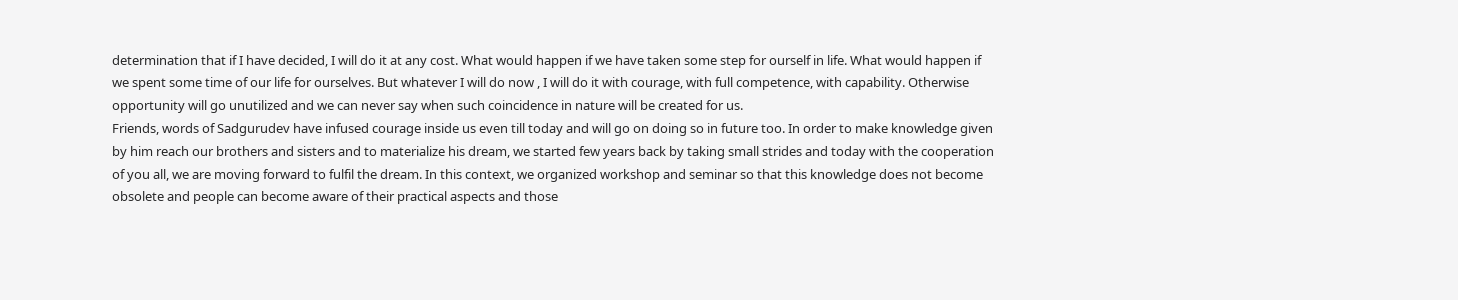determination that if I have decided, I will do it at any cost. What would happen if we have taken some step for ourself in life. What would happen if we spent some time of our life for ourselves. But whatever I will do now , I will do it with courage, with full competence, with capability. Otherwise opportunity will go unutilized and we can never say when such coincidence in nature will be created for us.
Friends, words of Sadgurudev have infused courage inside us even till today and will go on doing so in future too. In order to make knowledge given by him reach our brothers and sisters and to materialize his dream, we started few years back by taking small strides and today with the cooperation of you all, we are moving forward to fulfil the dream. In this context, we organized workshop and seminar so that this knowledge does not become obsolete and people can become aware of their practical aspects and those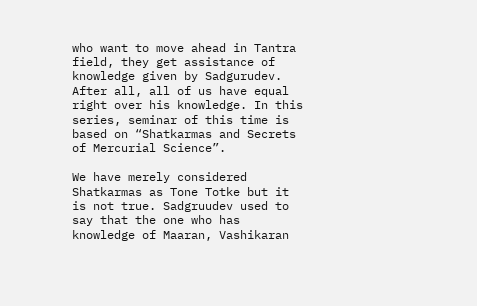who want to move ahead in Tantra field, they get assistance of knowledge given by Sadgurudev. After all, all of us have equal right over his knowledge. In this series, seminar of this time is based on “Shatkarmas and Secrets of Mercurial Science”.

We have merely considered Shatkarmas as Tone Totke but it is not true. Sadgruudev used to say that the one who has knowledge of Maaran, Vashikaran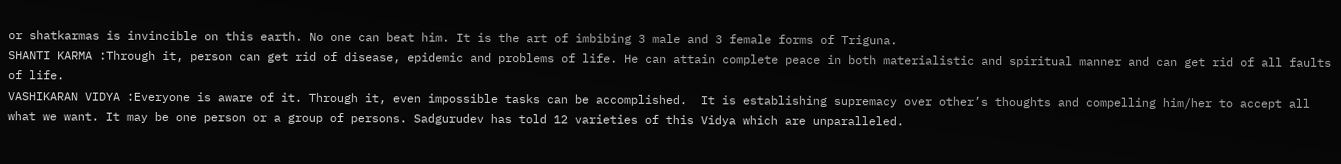or shatkarmas is invincible on this earth. No one can beat him. It is the art of imbibing 3 male and 3 female forms of Triguna.
SHANTI KARMA :Through it, person can get rid of disease, epidemic and problems of life. He can attain complete peace in both materialistic and spiritual manner and can get rid of all faults of life.
VASHIKARAN VIDYA :Everyone is aware of it. Through it, even impossible tasks can be accomplished.  It is establishing supremacy over other’s thoughts and compelling him/her to accept all what we want. It may be one person or a group of persons. Sadgurudev has told 12 varieties of this Vidya which are unparalleled.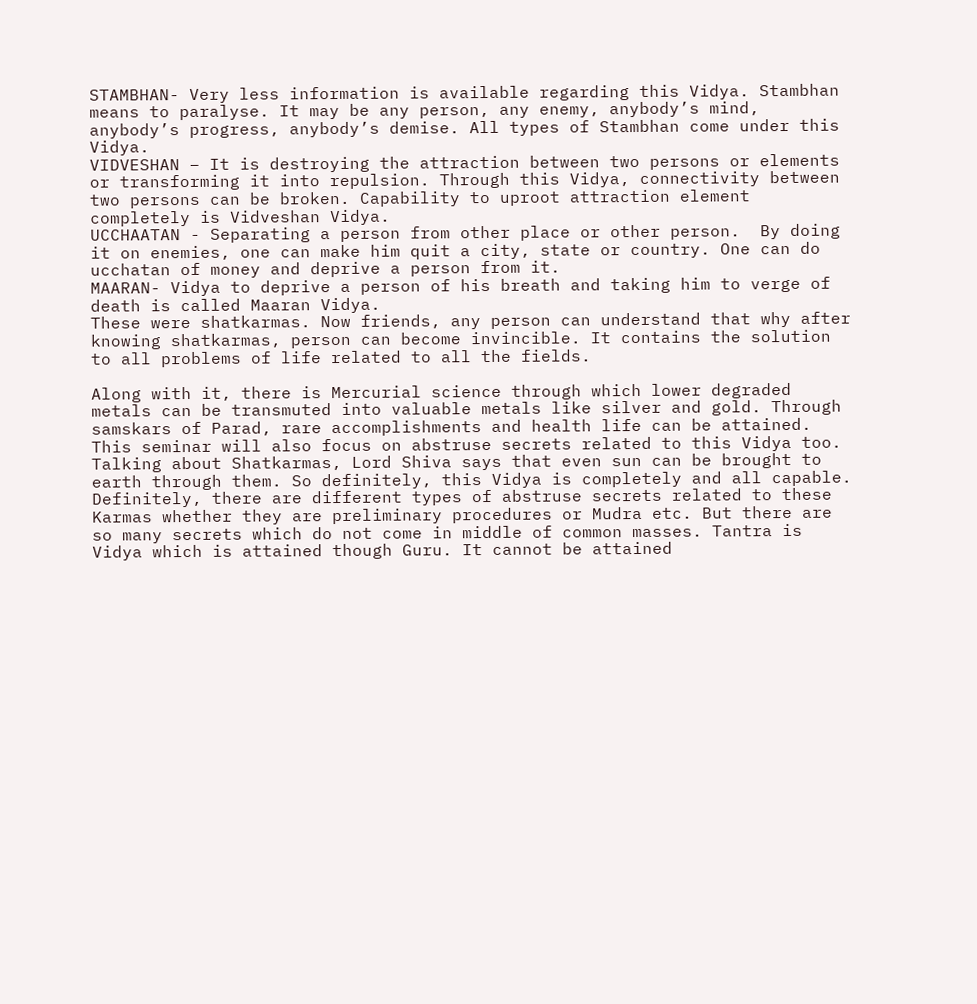STAMBHAN- Very less information is available regarding this Vidya. Stambhan means to paralyse. It may be any person, any enemy, anybody’s mind, anybody’s progress, anybody’s demise. All types of Stambhan come under this Vidya.
VIDVESHAN – It is destroying the attraction between two persons or elements or transforming it into repulsion. Through this Vidya, connectivity between two persons can be broken. Capability to uproot attraction element completely is Vidveshan Vidya.
UCCHAATAN - Separating a person from other place or other person.  By doing it on enemies, one can make him quit a city, state or country. One can do ucchatan of money and deprive a person from it.
MAARAN- Vidya to deprive a person of his breath and taking him to verge of death is called Maaran Vidya.
These were shatkarmas. Now friends, any person can understand that why after knowing shatkarmas, person can become invincible. It contains the solution to all problems of life related to all the fields.

Along with it, there is Mercurial science through which lower degraded metals can be transmuted into valuable metals like silver and gold. Through samskars of Parad, rare accomplishments and health life can be attained. This seminar will also focus on abstruse secrets related to this Vidya too.
Talking about Shatkarmas, Lord Shiva says that even sun can be brought to earth through them. So definitely, this Vidya is completely and all capable. Definitely, there are different types of abstruse secrets related to these Karmas whether they are preliminary procedures or Mudra etc. But there are so many secrets which do not come in middle of common masses. Tantra is Vidya which is attained though Guru. It cannot be attained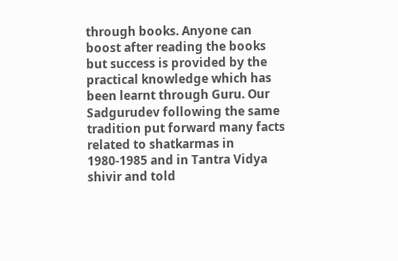through books. Anyone can boost after reading the books but success is provided by the practical knowledge which has been learnt through Guru. Our Sadgurudev following the same tradition put forward many facts related to shatkarmas in 1980-1985 and in Tantra Vidya shivir and told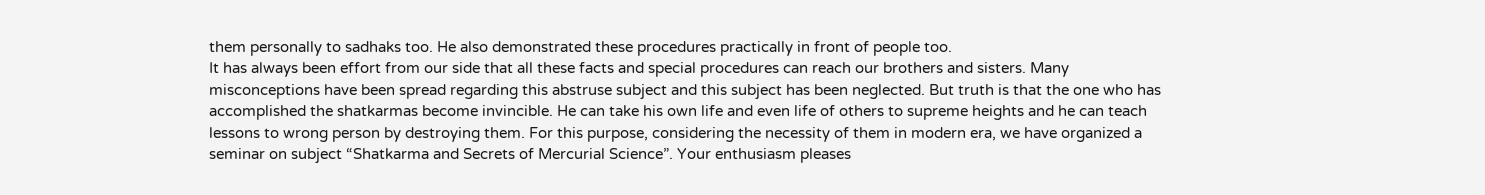them personally to sadhaks too. He also demonstrated these procedures practically in front of people too.
It has always been effort from our side that all these facts and special procedures can reach our brothers and sisters. Many misconceptions have been spread regarding this abstruse subject and this subject has been neglected. But truth is that the one who has accomplished the shatkarmas become invincible. He can take his own life and even life of others to supreme heights and he can teach lessons to wrong person by destroying them. For this purpose, considering the necessity of them in modern era, we have organized a seminar on subject “Shatkarma and Secrets of Mercurial Science”. Your enthusiasm pleases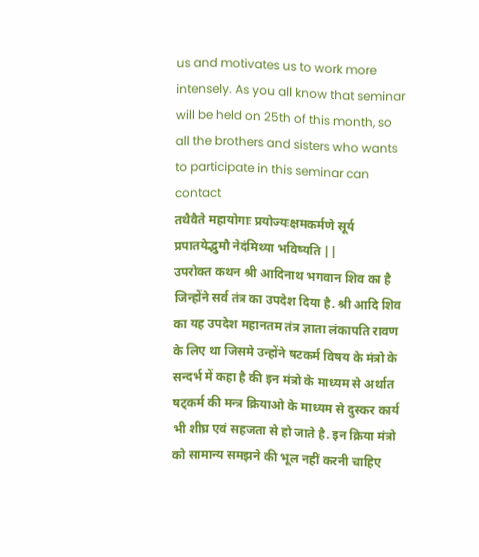us and motivates us to work more intensely. As you all know that seminar will be held on 25th of this month, so all the brothers and sisters who wants to participate in this seminar can contact
तथैवैते महायोगाः प्रयोज्यःक्षमकर्मणे सूर्य प्रपातयेद्भुमौ नेदंमिथ्या भविष्यति ||
उपरोक्त कथन श्री आदिनाथ भगवान शिव का है जिन्होंने सर्व तंत्र का उपदेश दिया है. श्री आदि शिव का यह उपदेश महानतम तंत्र ज्ञाता लंकापति रावण के लिए था जिसमे उन्होंने षटकर्म विषय के मंत्रो के सन्दर्भ में कहा है की इन मंत्रो के माध्यम से अर्थात षट्कर्म की मन्त्र क्रियाओ के माध्यम से दुस्कर कार्य भी शीघ्र एवं सहजता से हो जाते है. इन क्रिया मंत्रो को सामान्य समझने की भूल नहीं करनी चाहिए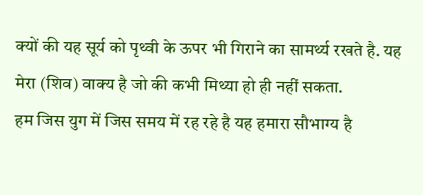क्यों की यह सूर्य को पृथ्वी के ऊपर भी गिराने का सामर्थ्य रखते है. यह मेरा (शिव) वाक्य है जो की कभी मिथ्या हो ही नहीं सकता.
हम जिस युग में जिस समय में रह रहे है यह हमारा सौभाग्य है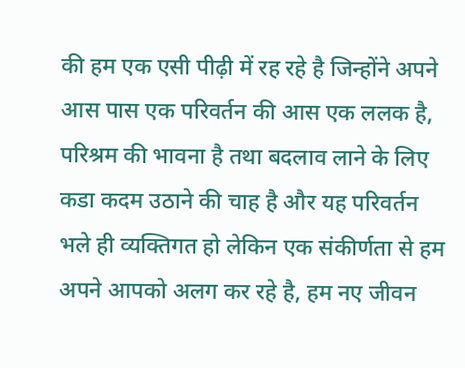की हम एक एसी पीढ़ी में रह रहे है जिन्होंने अपने आस पास एक परिवर्तन की आस एक ललक है, परिश्रम की भावना है तथा बदलाव लाने के लिए कडा कदम उठाने की चाह है और यह परिवर्तन भले ही व्यक्तिगत हो लेकिन एक संकीर्णता से हम अपने आपको अलग कर रहे है, हम नए जीवन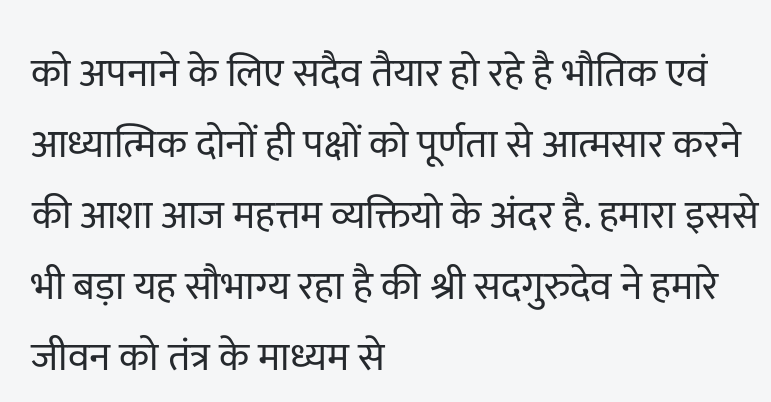को अपनाने के लिए सदैव तैयार हो रहे है भौतिक एवं आध्यात्मिक दोनों ही पक्षों को पूर्णता से आत्मसार करने की आशा आज महत्तम व्यक्तियो के अंदर है. हमारा इससे भी बड़ा यह सौभाग्य रहा है की श्री सदगुरुदेव ने हमारे जीवन को तंत्र के माध्यम से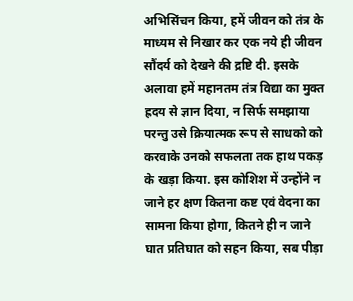अभिसिंचन किया, हमें जीवन को तंत्र के माध्यम से निखार कर एक नये ही जीवन सौंदर्य को देखने की द्रष्टि दी. इसके अलावा हमें महानतम तंत्र विद्या का मुक्त ह्रदय से ज्ञान दिया, न सिर्फ समझाया परन्तु उसे क्रियात्मक रूप से साधको को करवाके उनको सफलता तक हाथ पकड़ के खड़ा किया. इस कोशिश में उन्होंने न जाने हर क्षण कितना कष्ट एवं वेदना का सामना किया होगा, कितने ही न जाने घात प्रतिघात को सहन किया, सब पीड़ा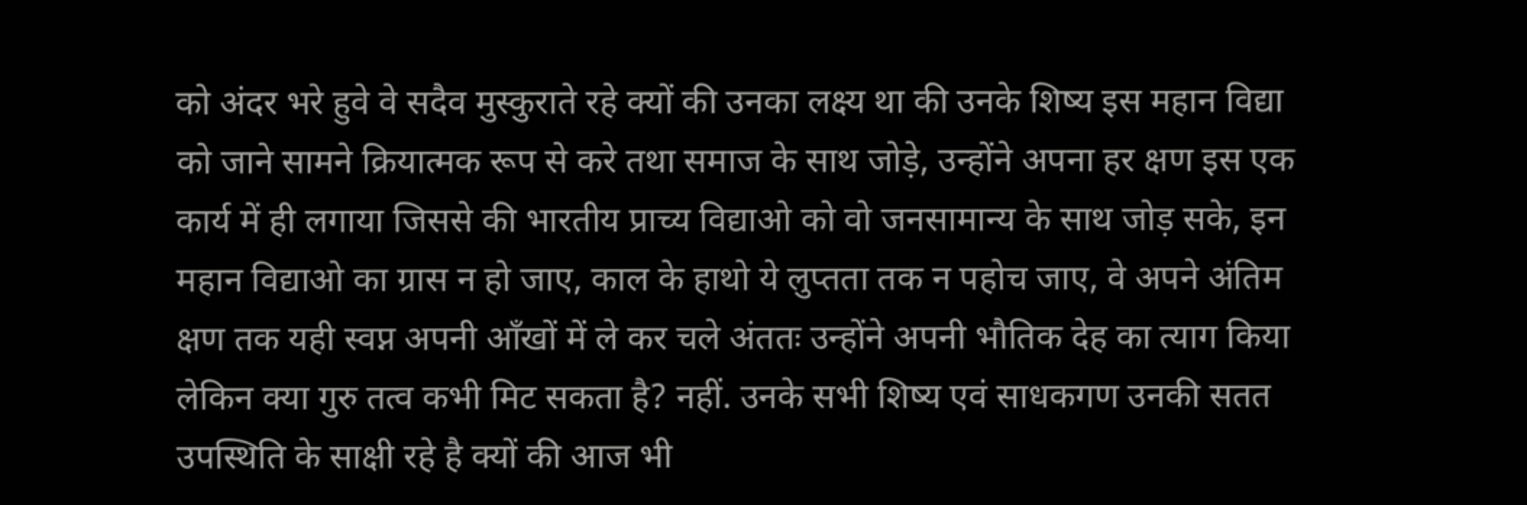को अंदर भरे हुवे वे सदैव मुस्कुराते रहे क्यों की उनका लक्ष्य था की उनके शिष्य इस महान विद्या को जाने सामने क्रियात्मक रूप से करे तथा समाज के साथ जोड़े, उन्होंने अपना हर क्षण इस एक कार्य में ही लगाया जिससे की भारतीय प्राच्य विद्याओ को वो जनसामान्य के साथ जोड़ सके, इन महान विद्याओ का ग्रास न हो जाए, काल के हाथो ये लुप्तता तक न पहोच जाए, वे अपने अंतिम क्षण तक यही स्वप्न अपनी आँखों में ले कर चले अंततः उन्होंने अपनी भौतिक देह का त्याग किया लेकिन क्या गुरु तत्व कभी मिट सकता है? नहीं. उनके सभी शिष्य एवं साधकगण उनकी सतत उपस्थिति के साक्षी रहे है क्यों की आज भी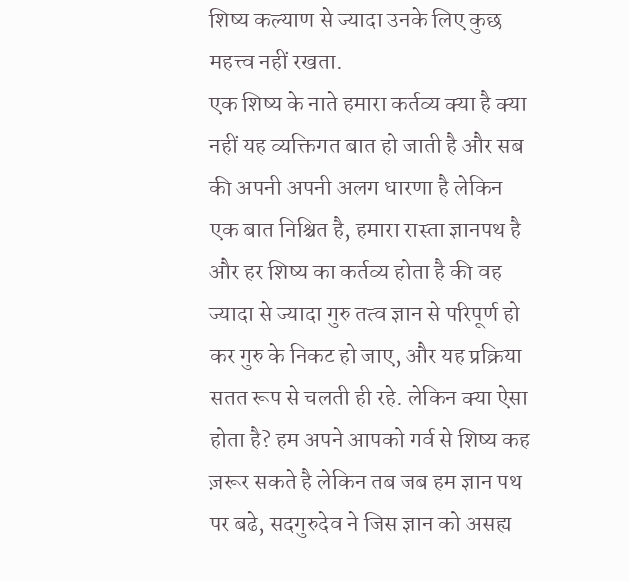शिष्य कल्याण से ज्यादा उनके लिए कुछ महत्त्व नहीं रखता.
एक शिष्य के नाते हमारा कर्तव्य क्या है क्या नहीं यह व्यक्तिगत बात हो जाती है और सब की अपनी अपनी अलग धारणा है लेकिन एक बात निश्चित है, हमारा रास्ता ज्ञानपथ है और हर शिष्य का कर्तव्य होता है की वह ज्यादा से ज्यादा गुरु तत्व ज्ञान से परिपूर्ण हो कर गुरु के निकट हो जाए, और यह प्रक्रिया सतत रूप से चलती ही रहे. लेकिन क्या ऐसा होता है? हम अपने आपको गर्व से शिष्य कह ज़रूर सकते है लेकिन तब जब हम ज्ञान पथ पर बढे, सदगुरुदेव ने जिस ज्ञान को असह्य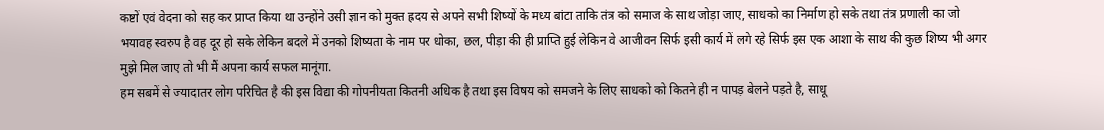कष्टों एवं वेदना को सह कर प्राप्त किया था उन्होंने उसी ज्ञान को मुक्त ह्रदय से अपने सभी शिष्यों के मध्य बांटा ताकि तंत्र को समाज के साथ जोड़ा जाए, साधको का निर्माण हो सके तथा तंत्र प्रणाली का जो भयावह स्वरुप है वह दूर हो सके लेकिन बदले में उनको शिष्यता के नाम पर धोका, छल, पीड़ा की ही प्राप्ति हुई लेकिन वे आजीवन सिर्फ इसी कार्य में लगे रहे सिर्फ इस एक आशा के साथ की कुछ शिष्य भी अगर मुझे मिल जाए तो भी मैं अपना कार्य सफल मानूंगा.
हम सबमें से ज्यादातर लोग परिचित है की इस विद्या की गोपनीयता कितनी अधिक है तथा इस विषय को समजने के लिए साधको को कितने ही न पापड़ बेलने पड़ते है, साधू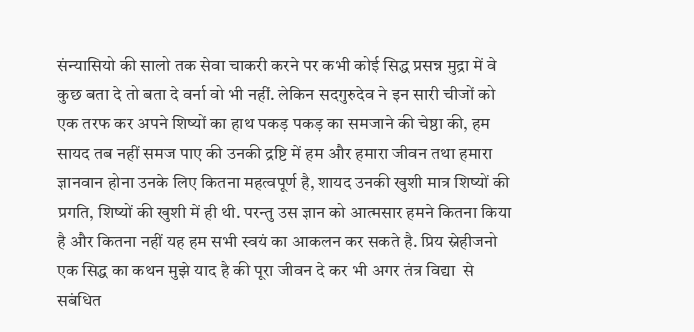संन्यासियो की सालो तक सेवा चाकरी करने पर कभी कोई सिद्ध प्रसन्न मुद्रा में वे कुछ बता दे तो बता दे वर्ना वो भी नहीं. लेकिन सदगुरुदेव ने इन सारी चीजों को एक तरफ कर अपने शिष्यों का हाथ पकड़ पकड़ का समजाने की चेष्ठा की, हम सायद तब नहीं समज पाए की उनकी द्रष्टि में हम और हमारा जीवन तथा हमारा ज्ञानवान होना उनके लिए कितना महत्वपूर्ण है, शायद उनकी खुशी मात्र शिष्यों की प्रगति, शिष्यों की खुशी में ही थी. परन्तु उस ज्ञान को आत्मसार हमने कितना किया है और कितना नहीं यह हम सभी स्वयं का आकलन कर सकते है. प्रिय स्नेहीजनो एक सिद्ध का कथन मुझे याद है की पूरा जीवन दे कर भी अगर तंत्र विद्या  से सबंधित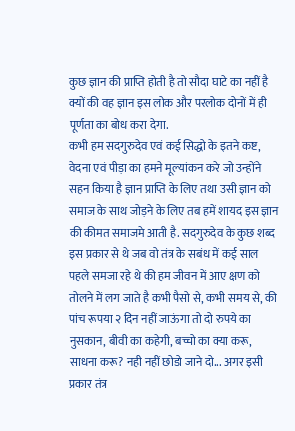कुछ ज्ञान की प्राप्ति होती है तो सौदा घाटे का नहीं है क्यों की वह ज्ञान इस लोक और परलोक दोनों में ही पूर्णता का बोध करा देगा.
कभी हम सदगुरुदेव एवं कई सिद्धो के इतने कष्ट, वेदना एवं पीड़ा का हमने मूल्यांकन करे जो उन्होंने सहन किया है ज्ञान प्राप्ति के लिए तथा उसी ज्ञान को समाज के साथ जोड़ने के लिए तब हमें शायद इस ज्ञान की कीमत समाजमे आती है. सदगुरुदेव के कुछ शब्द इस प्रकार से थे जब वो तंत्र के सबंध में कई साल पहले समजा रहे थे की हम जीवन में आए क्षण को तोलने में लग जाते है कभी पैसो से, कभी समय से, की पांच रूपया २ दिन नहीं जाऊंगा तो दो रुपये का नुसकान, बीवी का कहेगी, बच्चो का क्या करू, साधना करू? नही नहीं छोडो जाने दो... अगर इसी प्रकार तंत्र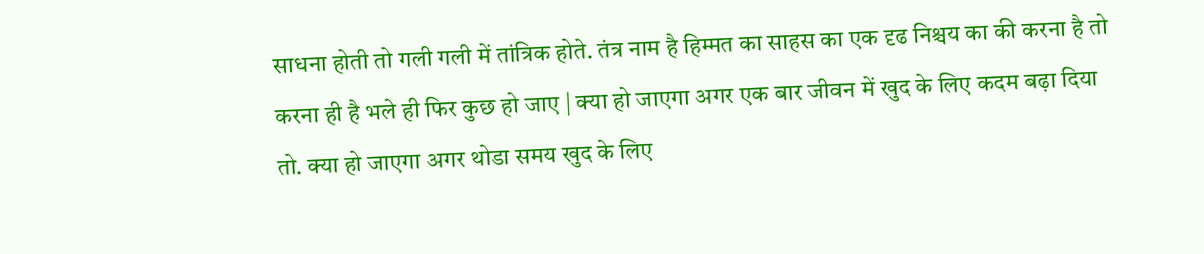साधना होती तो गली गली में तांत्रिक होते. तंत्र नाम है हिम्मत का साहस का एक दृढ निश्चय का की करना है तो करना ही है भले ही फिर कुछ हो जाए | क्या हो जाएगा अगर एक बार जीवन में खुद के लिए कदम बढ़ा दिया तो. क्या हो जाएगा अगर थोडा समय खुद के लिए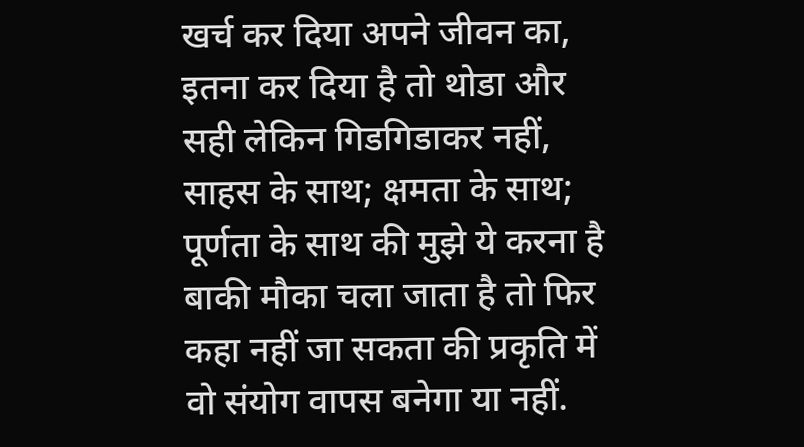खर्च कर दिया अपने जीवन का, इतना कर दिया है तो थोडा और सही लेकिन गिडगिडाकर नहीं, साहस के साथ; क्षमता के साथ; पूर्णता के साथ की मुझे ये करना है बाकी मौका चला जाता है तो फिर कहा नहीं जा सकता की प्रकृति में वो संयोग वापस बनेगा या नहीं.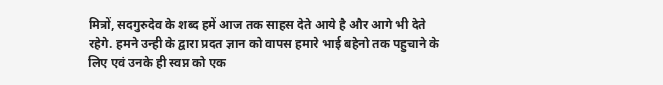मित्रों, सदगुरुदेव के शब्द हमें आज तक साहस देते आये है और आगे भी देते रहेगे. हमने उन्ही के द्वारा प्रदत ज्ञान को वापस हमारे भाई बहेनो तक पहुचाने के लिए एवं उनके ही स्वप्न को एक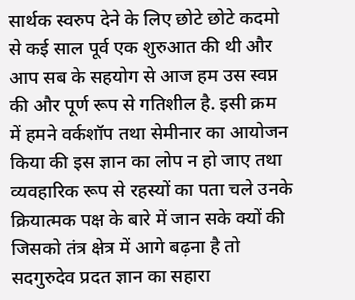सार्थक स्वरुप देने के लिए छोटे छोटे कदमो से कई साल पूर्व एक शुरुआत की थी और आप सब के सहयोग से आज हम उस स्वप्न की और पूर्ण रूप से गतिशील है. इसी क्रम में हमने वर्कशॉप तथा सेमीनार का आयोजन किया की इस ज्ञान का लोप न हो जाए तथा व्यवहारिक रूप से रहस्यों का पता चले उनके क्रियात्मक पक्ष के बारे में जान सके क्यों की जिसको तंत्र क्षेत्र में आगे बढ़ना है तो सदगुरुदेव प्रदत ज्ञान का सहारा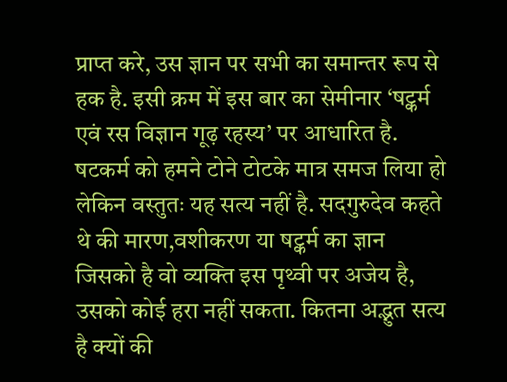प्राप्त करे, उस ज्ञान पर सभी का समान्तर रूप से हक है. इसी क्रम में इस बार का सेमीनार ‘षट्कर्म एवं रस विज्ञान गूढ़ रहस्य’ पर आधारित है.
षटकर्म को हमने टोने टोटके मात्र समज लिया हो लेकिन वस्तुतः यह सत्य नहीं है. सदगुरुदेव कहते थे की मारण,वशीकरण या षट्कर्म का ज्ञान जिसको है वो व्यक्ति इस पृथ्वी पर अजेय है, उसको कोई हरा नहीं सकता. कितना अद्भुत सत्य है क्यों की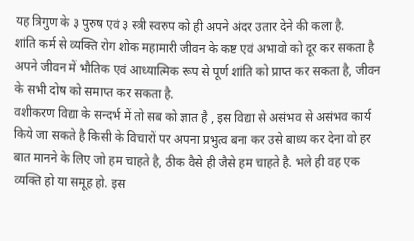यह त्रिगुण के ३ पुरुष एवं ३ स्त्री स्वरुप को ही अपने अंदर उतार देने की कला है.
शांति कर्म से व्यक्ति रोग शोक महामारी जीवन के कष्ट एवं अभावो को दूर कर सकता है अपने जीवन में भौतिक एवं आध्यात्मिक रूप से पूर्ण शांति को प्राप्त कर सकता है, जीवन के सभी दोष को समाप्त कर सकता है.
वशीकरण विद्या के सन्दर्भ में तो सब को ज्ञात है , इस विद्या से असंभव से असंभव कार्य किये जा सकते है किसी के विचारों पर अपना प्रभुत्व बना कर उसे बाध्य कर देना वो हर बात मानने के लिए जो हम चाहते है, ठीक वैसे ही जैसे हम चाहते है. भले ही वह एक व्यक्ति हो या समूह हो. इस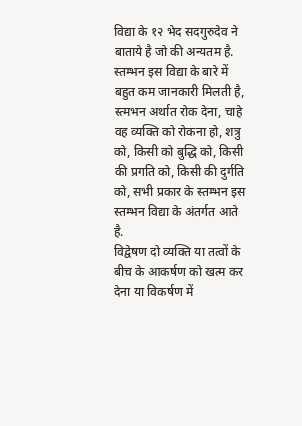विद्या के १२ भेद सदगुरुदेव ने बाताये है जो की अन्यतम है.
स्तम्भन इस विद्या के बारे में बहुत कम जानकारी मिलती है, स्त्मभन अर्थात रोक देना, चाहे वह व्यक्ति को रोकना हो, शत्रु को, किसी को बुद्धि को, किसी की प्रगति को, किसी की दुर्गति को, सभी प्रकार के स्तम्भन इस स्तम्भन विद्या के अंतर्गत आते है.
विद्वेषण दो व्यक्ति या तत्वों के बीच के आकर्षण को खत्म कर देना या विकर्षण में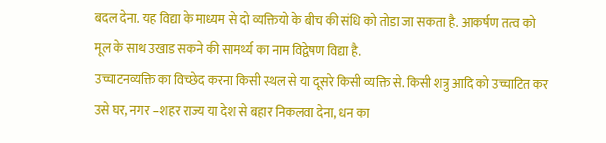बदल देना. यह विद्या के माध्यम से दो व्यक्तियो के बीच की संधि को तोडा जा सकता है. आकर्षण तत्व को मूल के साथ उखाड सकने की सामर्थ्य का नाम विद्वेषण विद्या है.
उच्चाटनव्यक्ति का विच्छेद करना किसी स्थल से या दूसरे किसी व्यक्ति से. किसी शत्रु आदि को उच्चाटित कर उसे घर, नगर –शहर राज्य या देश से बहार निकलवा देना, धन का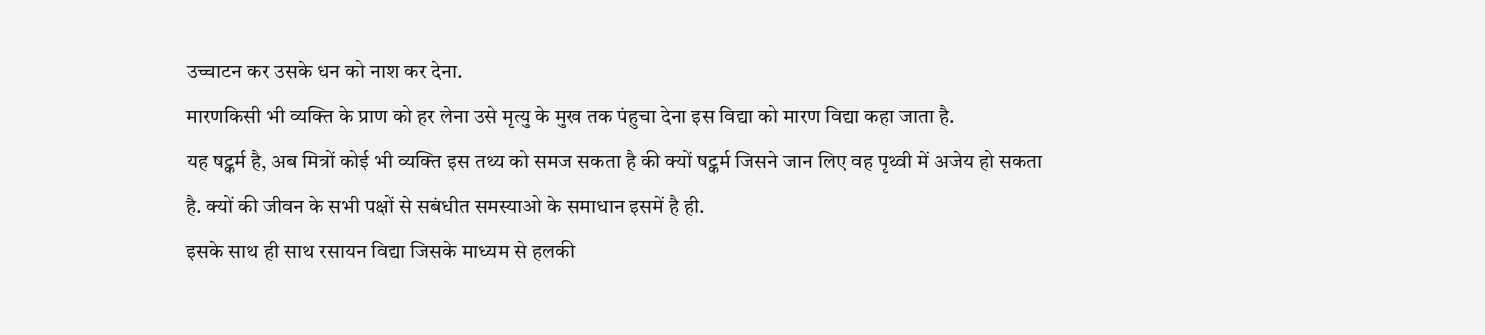उच्चाटन कर उसके धन को नाश कर देना.
मारणकिसी भी व्यक्ति के प्राण को हर लेना उसे मृत्यु के मुख तक पंहुचा देना इस विद्या को मारण विद्या कहा जाता है.
यह षट्कर्म है, अब मित्रों कोई भी व्यक्ति इस तथ्य को समज सकता है की क्यों षट्कर्म जिसने जान लिए वह पृथ्वी में अजेय हो सकता है. क्यों की जीवन के सभी पक्षों से सबंधीत समस्याओ के समाधान इसमें है ही.
इसके साथ ही साथ रसायन विद्या जिसके माध्यम से हलकी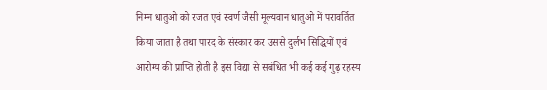निम्न धातुओ को रजत एवं स्वर्ण जैसी मूल्यवान धातुओ में परावर्तित  किया जाता है तथा पारद के संस्कार कर उससे दुर्लभ सिद्धियों एवं आरोग्य की प्राप्ति होती है इस विद्या से सबंधित भी कई कई गुढ़ रहस्य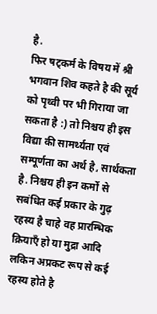है.
फिर षट्कर्म के विषय में श्री भगवान शिव कहते है की सूर्य को पृथ्वी पर भी गिराया जा सकता है :) तो निश्चय ही इस विद्या की सामर्थ्यता एवं सम्पूर्णता का अर्थ है, सार्थकता है. निश्चय ही इन कर्मो से सबंधित कई प्रकार के गुढ़ रहस्य है चाहे वह प्रारम्भिक क्रियाएँ हो या मुद्रा आदि लकिन अप्रकट रूप से कई रहस्य होते है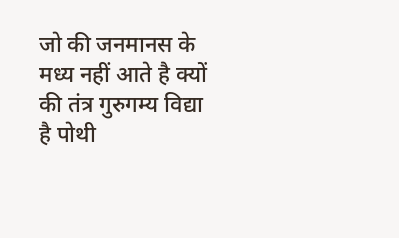जो की जनमानस के मध्य नहीं आते है क्यों की तंत्र गुरुगम्य विद्या है पोथी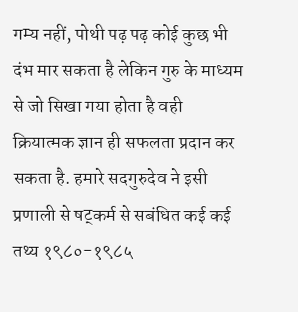गम्य नहीं, पोथी पढ़ पढ़ कोई कुछ भी दंभ मार सकता है लेकिन गुरु के माध्यम से जो सिखा गया होता है वही क्रियात्मक ज्ञान ही सफलता प्रदान कर सकता है. हमारे सदगुरुदेव ने इसी प्रणाली से षट्कर्म से सबंधित कई कई तथ्य १९८०-१९८५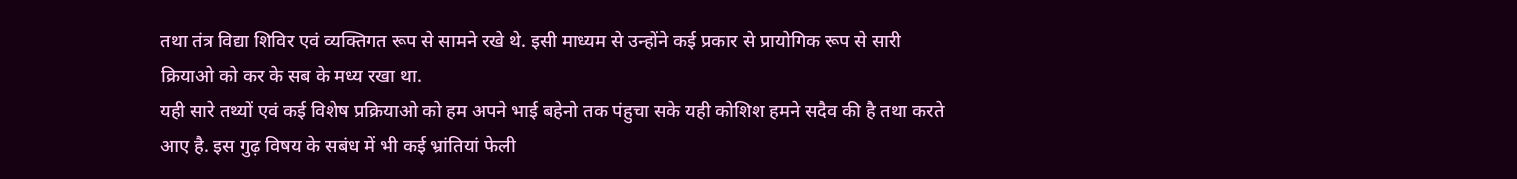तथा तंत्र विद्या शिविर एवं व्यक्तिगत रूप से सामने रखे थे. इसी माध्यम से उन्होंने कई प्रकार से प्रायोगिक रूप से सारी क्रियाओ को कर के सब के मध्य रखा था.
यही सारे तथ्यों एवं कई विशेष प्रक्रियाओ को हम अपने भाई बहेनो तक पंहुचा सके यही कोशिश हमने सदैव की है तथा करते आए है. इस गुढ़ विषय के सबंध में भी कई भ्रांतियां फेली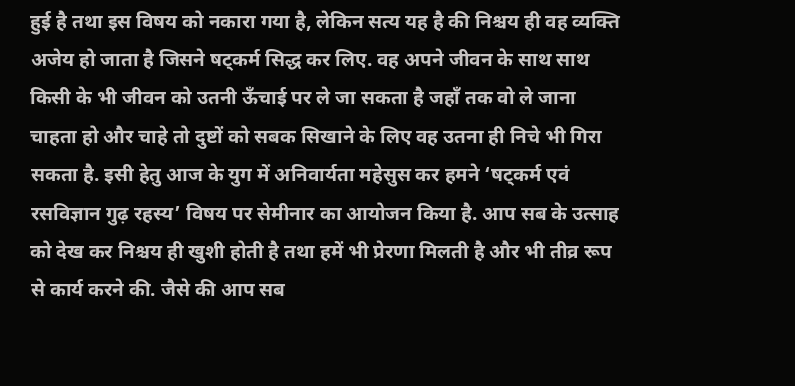हुई है तथा इस विषय को नकारा गया है, लेकिन सत्य यह है की निश्चय ही वह व्यक्ति अजेय हो जाता है जिसने षट्कर्म सिद्ध कर लिए. वह अपने जीवन के साथ साथ किसी के भी जीवन को उतनी ऊँचाई पर ले जा सकता है जहाँ तक वो ले जाना चाहता हो और चाहे तो दुष्टों को सबक सिखाने के लिए वह उतना ही निचे भी गिरा सकता है. इसी हेतु आज के युग में अनिवार्यता महेसुस कर हमने ‘षट्कर्म एवं रसविज्ञान गुढ़ रहस्य’ विषय पर सेमीनार का आयोजन किया है. आप सब के उत्साह को देख कर निश्चय ही खुशी होती है तथा हमें भी प्रेरणा मिलती है और भी तीव्र रूप से कार्य करने की. जैसे की आप सब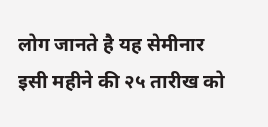लोग जानते है यह सेमीनार इसी महीने की २५ तारीख को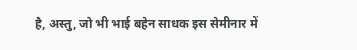है, अस्तु, जो भी भाई बहेन साधक इस सेमीनार में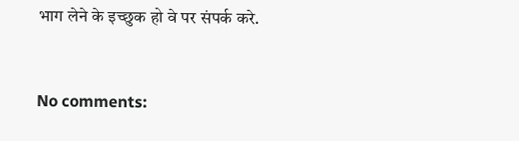भाग लेने के इच्छुक हो वे पर संपर्क करे.


No comments: